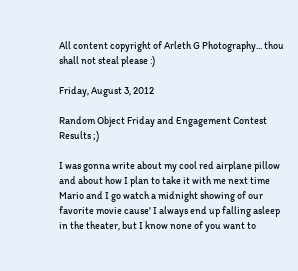All content copyright of Arleth G Photography... thou shall not steal please :)

Friday, August 3, 2012

Random Object Friday and Engagement Contest Results ;)

I was gonna write about my cool red airplane pillow and about how I plan to take it with me next time Mario and I go watch a midnight showing of our favorite movie cause' I always end up falling asleep in the theater, but I know none of you want to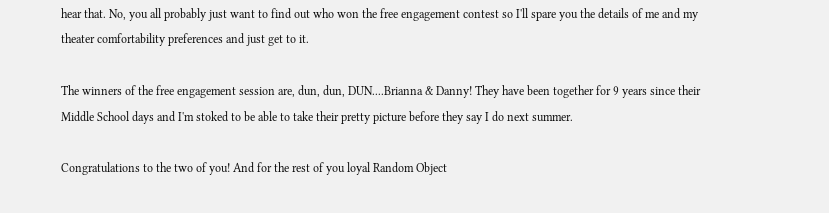hear that. No, you all probably just want to find out who won the free engagement contest so I'll spare you the details of me and my theater comfortability preferences and just get to it.

The winners of the free engagement session are, dun, dun, DUN....Brianna & Danny! They have been together for 9 years since their Middle School days and I'm stoked to be able to take their pretty picture before they say I do next summer.

Congratulations to the two of you! And for the rest of you loyal Random Object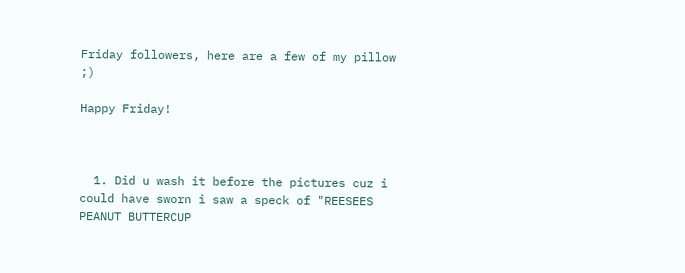Friday followers, here are a few of my pillow ;)

Happy Friday!



  1. Did u wash it before the pictures cuz i could have sworn i saw a speck of "REESEES PEANUT BUTTERCUP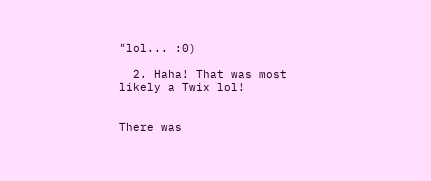"lol... :0)

  2. Haha! That was most likely a Twix lol!


There was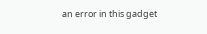an error in this gadget